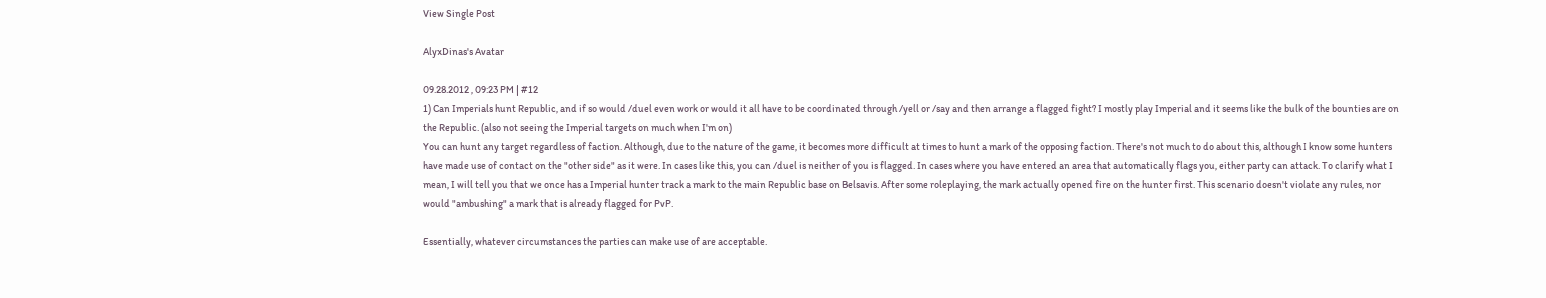View Single Post

AlyxDinas's Avatar

09.28.2012 , 09:23 PM | #12
1) Can Imperials hunt Republic, and if so would /duel even work or would it all have to be coordinated through /yell or /say and then arrange a flagged fight? I mostly play Imperial and it seems like the bulk of the bounties are on the Republic. (also not seeing the Imperial targets on much when I'm on)
You can hunt any target regardless of faction. Although, due to the nature of the game, it becomes more difficult at times to hunt a mark of the opposing faction. There's not much to do about this, although I know some hunters have made use of contact on the "other side" as it were. In cases like this, you can /duel is neither of you is flagged. In cases where you have entered an area that automatically flags you, either party can attack. To clarify what I mean, I will tell you that we once has a Imperial hunter track a mark to the main Republic base on Belsavis. After some roleplaying, the mark actually opened fire on the hunter first. This scenario doesn't violate any rules, nor would "ambushing" a mark that is already flagged for PvP.

Essentially, whatever circumstances the parties can make use of are acceptable.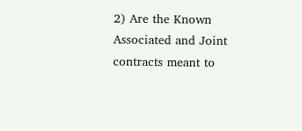2) Are the Known Associated and Joint contracts meant to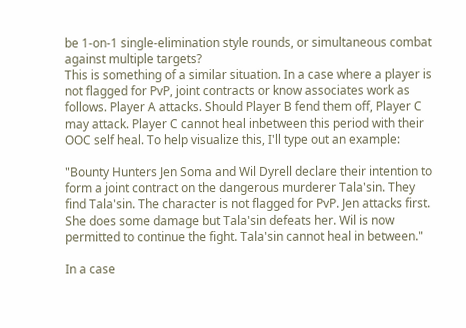be 1-on-1 single-elimination style rounds, or simultaneous combat against multiple targets?
This is something of a similar situation. In a case where a player is not flagged for PvP, joint contracts or know associates work as follows. Player A attacks. Should Player B fend them off, Player C may attack. Player C cannot heal inbetween this period with their OOC self heal. To help visualize this, I'll type out an example:

"Bounty Hunters Jen Soma and Wil Dyrell declare their intention to form a joint contract on the dangerous murderer Tala'sin. They find Tala'sin. The character is not flagged for PvP. Jen attacks first. She does some damage but Tala'sin defeats her. Wil is now permitted to continue the fight. Tala'sin cannot heal in between."

In a case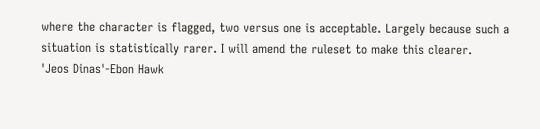where the character is flagged, two versus one is acceptable. Largely because such a situation is statistically rarer. I will amend the ruleset to make this clearer.
'Jeos Dinas'-Ebon Hawk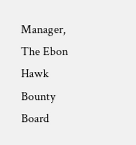Manager, The Ebon Hawk Bounty Board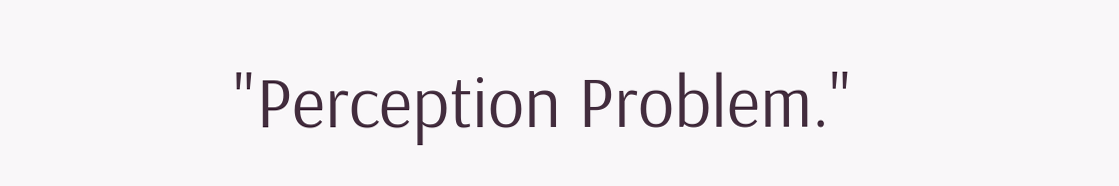"Perception Problem."